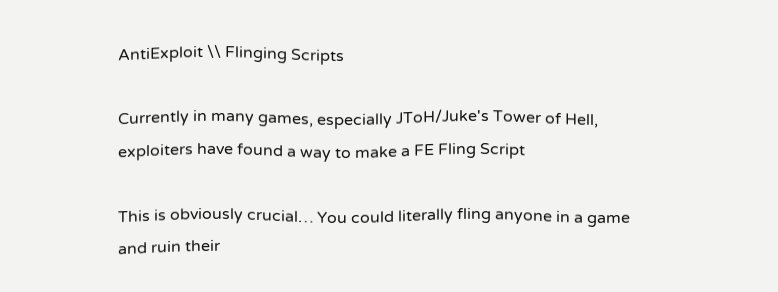AntiExploit \\ Flinging Scripts

Currently in many games, especially JToH/Juke's Tower of Hell, exploiters have found a way to make a FE Fling Script

This is obviously crucial… You could literally fling anyone in a game and ruin their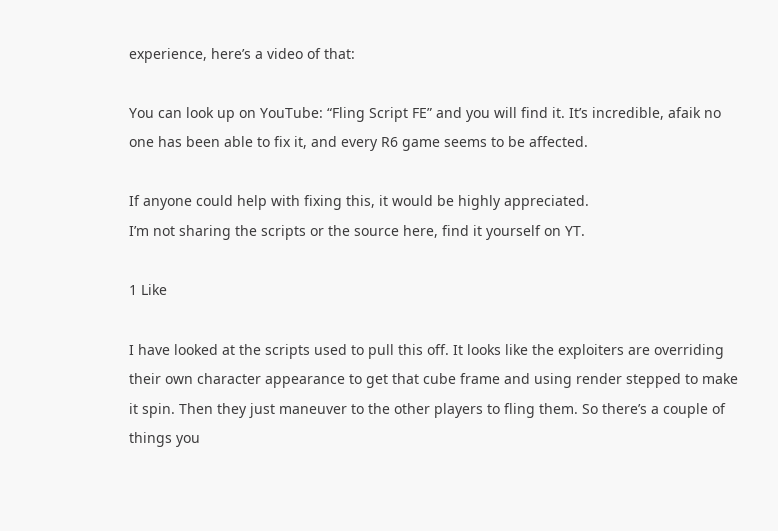experience, here’s a video of that:

You can look up on YouTube: “Fling Script FE” and you will find it. It’s incredible, afaik no one has been able to fix it, and every R6 game seems to be affected.

If anyone could help with fixing this, it would be highly appreciated.
I’m not sharing the scripts or the source here, find it yourself on YT.

1 Like

I have looked at the scripts used to pull this off. It looks like the exploiters are overriding their own character appearance to get that cube frame and using render stepped to make it spin. Then they just maneuver to the other players to fling them. So there’s a couple of things you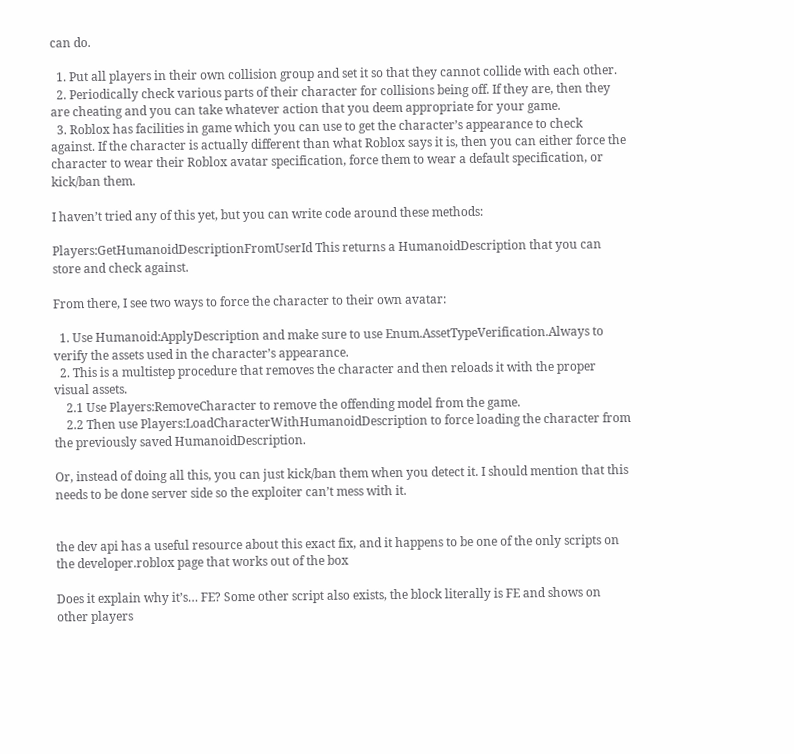can do.

  1. Put all players in their own collision group and set it so that they cannot collide with each other.
  2. Periodically check various parts of their character for collisions being off. If they are, then they are cheating and you can take whatever action that you deem appropriate for your game.
  3. Roblox has facilities in game which you can use to get the character’s appearance to check against. If the character is actually different than what Roblox says it is, then you can either force the character to wear their Roblox avatar specification, force them to wear a default specification, or kick/ban them.

I haven’t tried any of this yet, but you can write code around these methods:

Players:GetHumanoidDescriptionFromUserId This returns a HumanoidDescription that you can store and check against.

From there, I see two ways to force the character to their own avatar:

  1. Use Humanoid:ApplyDescription and make sure to use Enum.AssetTypeVerification.Always to verify the assets used in the character’s appearance.
  2. This is a multistep procedure that removes the character and then reloads it with the proper visual assets.
    2.1 Use Players:RemoveCharacter to remove the offending model from the game.
    2.2 Then use Players:LoadCharacterWithHumanoidDescription to force loading the character from the previously saved HumanoidDescription.

Or, instead of doing all this, you can just kick/ban them when you detect it. I should mention that this needs to be done server side so the exploiter can’t mess with it.


the dev api has a useful resource about this exact fix, and it happens to be one of the only scripts on the developer.roblox page that works out of the box

Does it explain why it’s… FE? Some other script also exists, the block literally is FE and shows on other players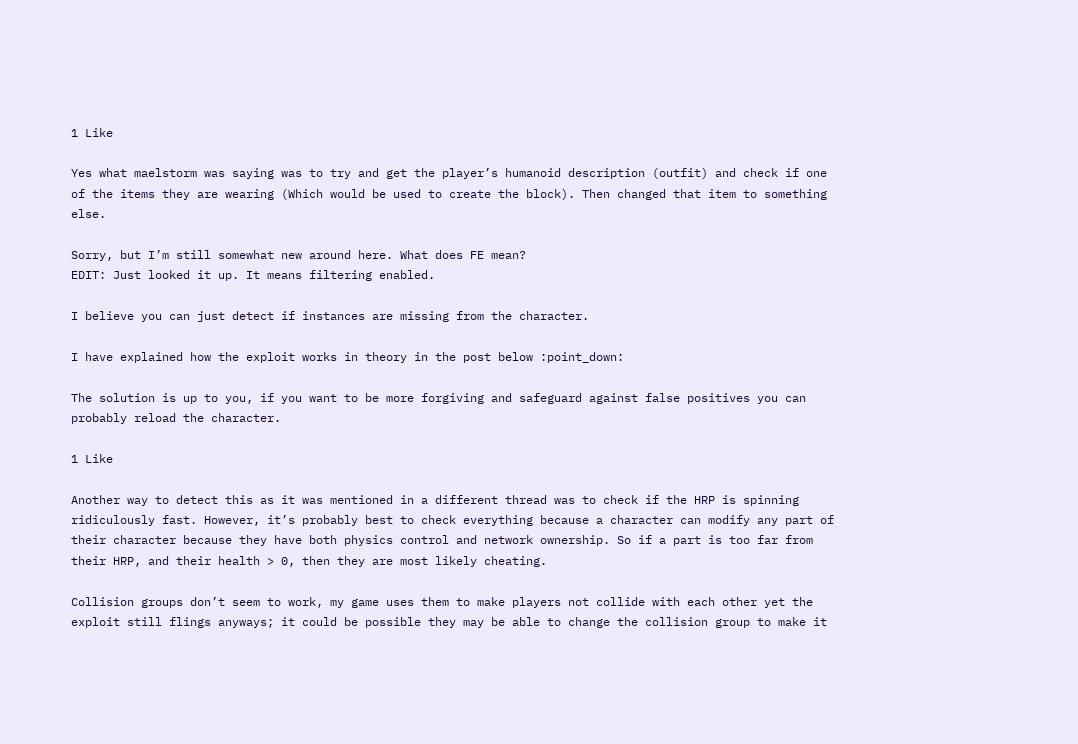1 Like

Yes what maelstorm was saying was to try and get the player’s humanoid description (outfit) and check if one of the items they are wearing (Which would be used to create the block). Then changed that item to something else.

Sorry, but I’m still somewhat new around here. What does FE mean?
EDIT: Just looked it up. It means filtering enabled.

I believe you can just detect if instances are missing from the character.

I have explained how the exploit works in theory in the post below :point_down:

The solution is up to you, if you want to be more forgiving and safeguard against false positives you can probably reload the character.

1 Like

Another way to detect this as it was mentioned in a different thread was to check if the HRP is spinning ridiculously fast. However, it’s probably best to check everything because a character can modify any part of their character because they have both physics control and network ownership. So if a part is too far from their HRP, and their health > 0, then they are most likely cheating.

Collision groups don’t seem to work, my game uses them to make players not collide with each other yet the exploit still flings anyways; it could be possible they may be able to change the collision group to make it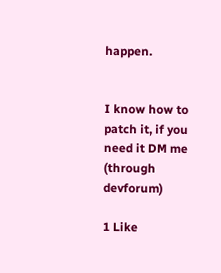happen.


I know how to patch it, if you need it DM me (through devforum)

1 Like